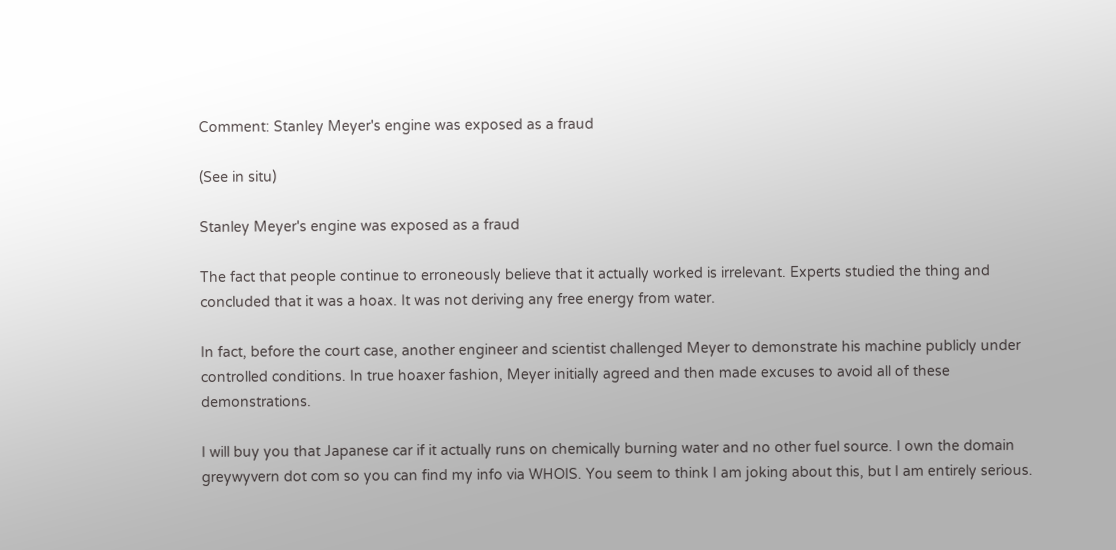Comment: Stanley Meyer's engine was exposed as a fraud

(See in situ)

Stanley Meyer's engine was exposed as a fraud

The fact that people continue to erroneously believe that it actually worked is irrelevant. Experts studied the thing and concluded that it was a hoax. It was not deriving any free energy from water.

In fact, before the court case, another engineer and scientist challenged Meyer to demonstrate his machine publicly under controlled conditions. In true hoaxer fashion, Meyer initially agreed and then made excuses to avoid all of these demonstrations.

I will buy you that Japanese car if it actually runs on chemically burning water and no other fuel source. I own the domain greywyvern dot com so you can find my info via WHOIS. You seem to think I am joking about this, but I am entirely serious.